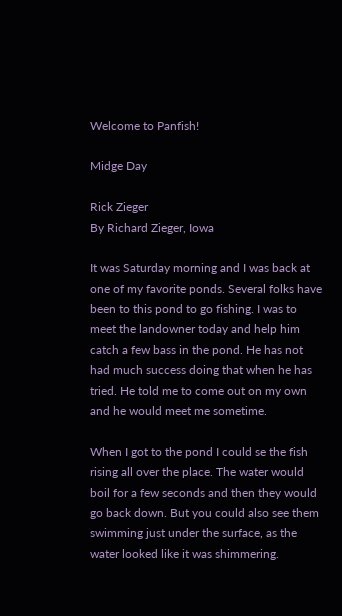Welcome to Panfish!

Midge Day

Rick Zieger
By Richard Zieger, Iowa

It was Saturday morning and I was back at one of my favorite ponds. Several folks have been to this pond to go fishing. I was to meet the landowner today and help him catch a few bass in the pond. He has not had much success doing that when he has tried. He told me to come out on my own and he would meet me sometime.

When I got to the pond I could se the fish rising all over the place. The water would boil for a few seconds and then they would go back down. But you could also see them swimming just under the surface, as the water looked like it was shimmering.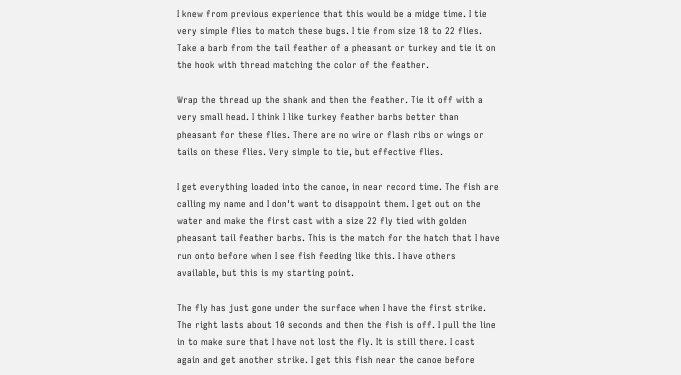I knew from previous experience that this would be a midge time. I tie very simple flies to match these bugs. I tie from size 18 to 22 flies. Take a barb from the tail feather of a pheasant or turkey and tie it on the hook with thread matching the color of the feather.

Wrap the thread up the shank and then the feather. Tie it off with a very small head. I think I like turkey feather barbs better than pheasant for these flies. There are no wire or flash ribs or wings or tails on these flies. Very simple to tie, but effective flies.

I get everything loaded into the canoe, in near record time. The fish are calling my name and I don't want to disappoint them. I get out on the water and make the first cast with a size 22 fly tied with golden pheasant tail feather barbs. This is the match for the hatch that I have run onto before when I see fish feeding like this. I have others available, but this is my starting point.

The fly has just gone under the surface when I have the first strike. The right lasts about 10 seconds and then the fish is off. I pull the line in to make sure that I have not lost the fly. It is still there. I cast again and get another strike. I get this fish near the canoe before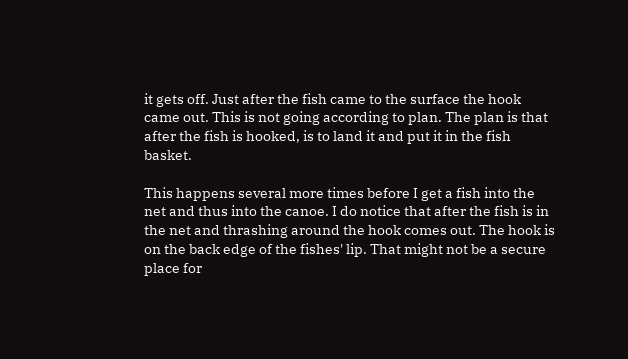it gets off. Just after the fish came to the surface the hook came out. This is not going according to plan. The plan is that after the fish is hooked, is to land it and put it in the fish basket.

This happens several more times before I get a fish into the net and thus into the canoe. I do notice that after the fish is in the net and thrashing around the hook comes out. The hook is on the back edge of the fishes' lip. That might not be a secure place for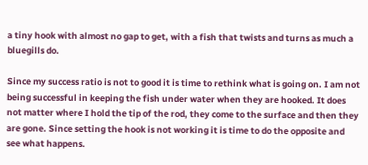a tiny hook with almost no gap to get, with a fish that twists and turns as much a bluegills do.

Since my success ratio is not to good it is time to rethink what is going on. I am not being successful in keeping the fish under water when they are hooked. It does not matter where I hold the tip of the rod, they come to the surface and then they are gone. Since setting the hook is not working it is time to do the opposite and see what happens.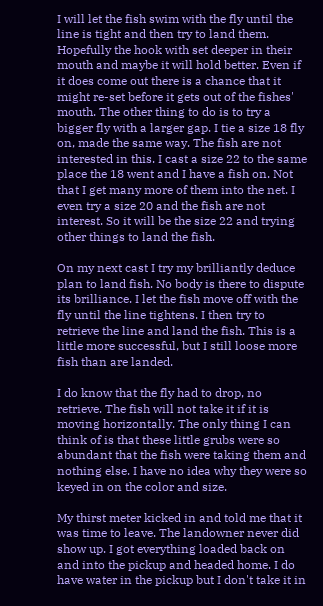I will let the fish swim with the fly until the line is tight and then try to land them. Hopefully the hook with set deeper in their mouth and maybe it will hold better. Even if it does come out there is a chance that it might re-set before it gets out of the fishes' mouth. The other thing to do is to try a bigger fly with a larger gap. I tie a size 18 fly on, made the same way. The fish are not interested in this. I cast a size 22 to the same place the 18 went and I have a fish on. Not that I get many more of them into the net. I even try a size 20 and the fish are not interest. So it will be the size 22 and trying other things to land the fish.

On my next cast I try my brilliantly deduce plan to land fish. No body is there to dispute its brilliance. I let the fish move off with the fly until the line tightens. I then try to retrieve the line and land the fish. This is a little more successful, but I still loose more fish than are landed.

I do know that the fly had to drop, no retrieve. The fish will not take it if it is moving horizontally. The only thing I can think of is that these little grubs were so abundant that the fish were taking them and nothing else. I have no idea why they were so keyed in on the color and size.

My thirst meter kicked in and told me that it was time to leave. The landowner never did show up. I got everything loaded back on and into the pickup and headed home. I do have water in the pickup but I don't take it in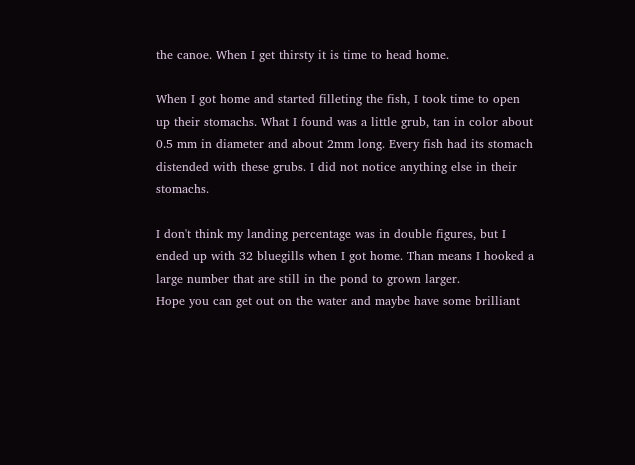the canoe. When I get thirsty it is time to head home.

When I got home and started filleting the fish, I took time to open up their stomachs. What I found was a little grub, tan in color about 0.5 mm in diameter and about 2mm long. Every fish had its stomach distended with these grubs. I did not notice anything else in their stomachs.

I don't think my landing percentage was in double figures, but I ended up with 32 bluegills when I got home. Than means I hooked a large number that are still in the pond to grown larger.
Hope you can get out on the water and maybe have some brilliant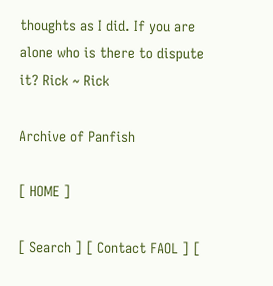thoughts as I did. If you are alone who is there to dispute it? Rick ~ Rick

Archive of Panfish

[ HOME ]

[ Search ] [ Contact FAOL ] [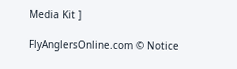Media Kit ]

FlyAnglersOnline.com © Notice